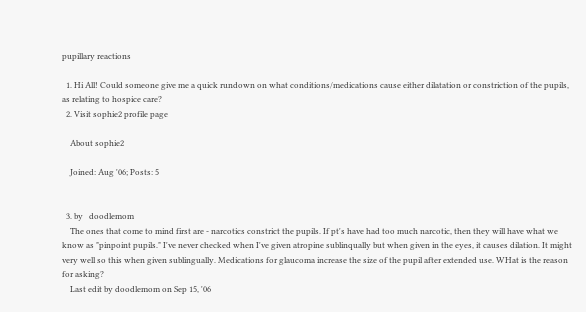pupillary reactions

  1. Hi All! Could someone give me a quick rundown on what conditions/medications cause either dilatation or constriction of the pupils, as relating to hospice care?
  2. Visit sophie2 profile page

    About sophie2

    Joined: Aug '06; Posts: 5


  3. by   doodlemom
    The ones that come to mind first are - narcotics constrict the pupils. If pt's have had too much narcotic, then they will have what we know as "pinpoint pupils." I've never checked when I've given atropine sublinqually but when given in the eyes, it causes dilation. It might very well so this when given sublingually. Medications for glaucoma increase the size of the pupil after extended use. WHat is the reason for asking?
    Last edit by doodlemom on Sep 15, '06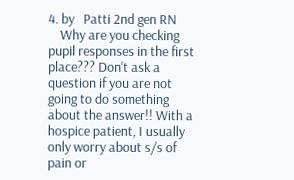4. by   Patti 2nd gen RN
    Why are you checking pupil responses in the first place??? Don't ask a question if you are not going to do something about the answer!! With a hospice patient, I usually only worry about s/s of pain or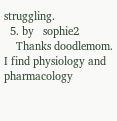struggling.
  5. by   sophie2
    Thanks doodlemom. I find physiology and pharmacology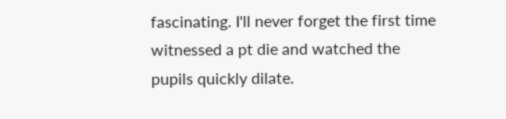fascinating. I'll never forget the first time witnessed a pt die and watched the pupils quickly dilate.